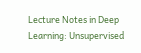Lecture Notes in Deep Learning: Unsupervised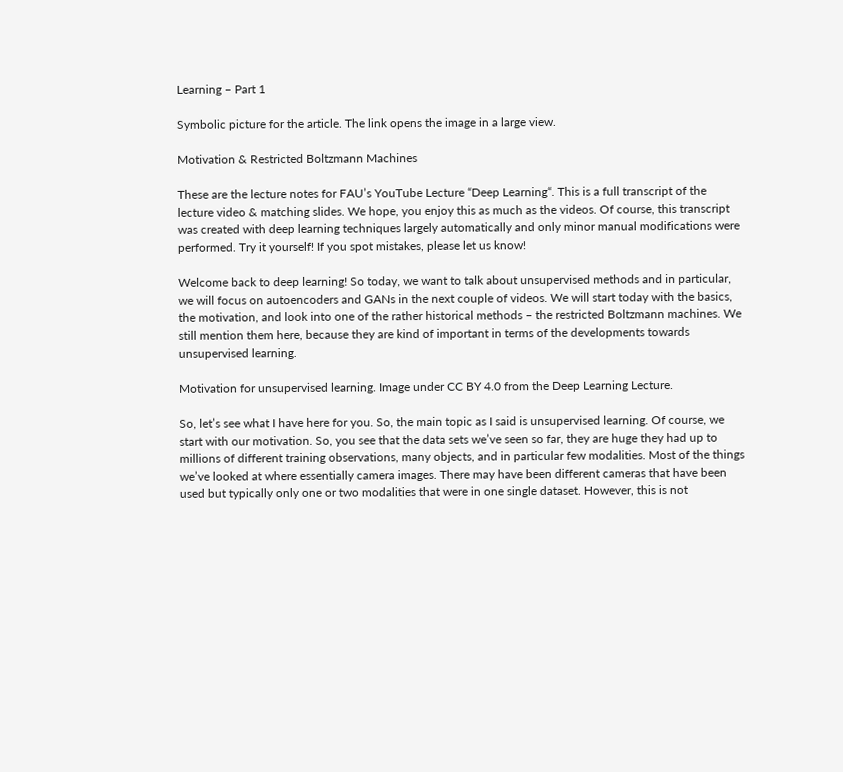Learning – Part 1

Symbolic picture for the article. The link opens the image in a large view.

Motivation & Restricted Boltzmann Machines

These are the lecture notes for FAU’s YouTube Lecture “Deep Learning“. This is a full transcript of the lecture video & matching slides. We hope, you enjoy this as much as the videos. Of course, this transcript was created with deep learning techniques largely automatically and only minor manual modifications were performed. Try it yourself! If you spot mistakes, please let us know!

Welcome back to deep learning! So today, we want to talk about unsupervised methods and in particular, we will focus on autoencoders and GANs in the next couple of videos. We will start today with the basics, the motivation, and look into one of the rather historical methods – the restricted Boltzmann machines. We still mention them here, because they are kind of important in terms of the developments towards unsupervised learning.

Motivation for unsupervised learning. Image under CC BY 4.0 from the Deep Learning Lecture.

So, let’s see what I have here for you. So, the main topic as I said is unsupervised learning. Of course, we start with our motivation. So, you see that the data sets we’ve seen so far, they are huge they had up to millions of different training observations, many objects, and in particular few modalities. Most of the things we’ve looked at where essentially camera images. There may have been different cameras that have been used but typically only one or two modalities that were in one single dataset. However, this is not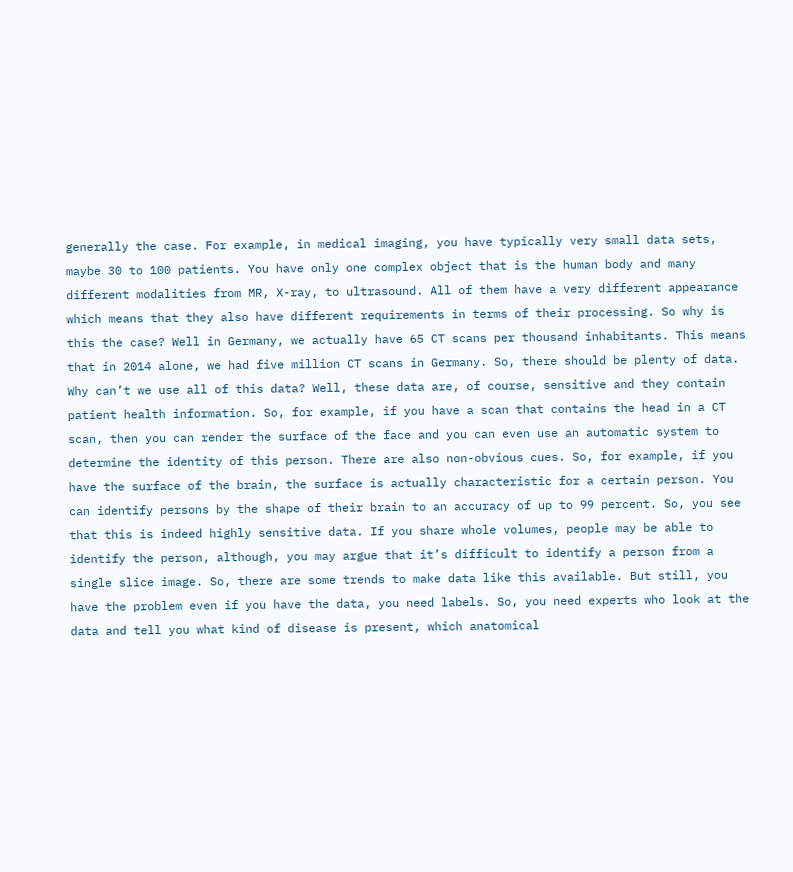generally the case. For example, in medical imaging, you have typically very small data sets, maybe 30 to 100 patients. You have only one complex object that is the human body and many different modalities from MR, X-ray, to ultrasound. All of them have a very different appearance which means that they also have different requirements in terms of their processing. So why is this the case? Well in Germany, we actually have 65 CT scans per thousand inhabitants. This means that in 2014 alone, we had five million CT scans in Germany. So, there should be plenty of data. Why can’t we use all of this data? Well, these data are, of course, sensitive and they contain patient health information. So, for example, if you have a scan that contains the head in a CT scan, then you can render the surface of the face and you can even use an automatic system to determine the identity of this person. There are also non-obvious cues. So, for example, if you have the surface of the brain, the surface is actually characteristic for a certain person. You can identify persons by the shape of their brain to an accuracy of up to 99 percent. So, you see that this is indeed highly sensitive data. If you share whole volumes, people may be able to identify the person, although, you may argue that it’s difficult to identify a person from a single slice image. So, there are some trends to make data like this available. But still, you have the problem even if you have the data, you need labels. So, you need experts who look at the data and tell you what kind of disease is present, which anatomical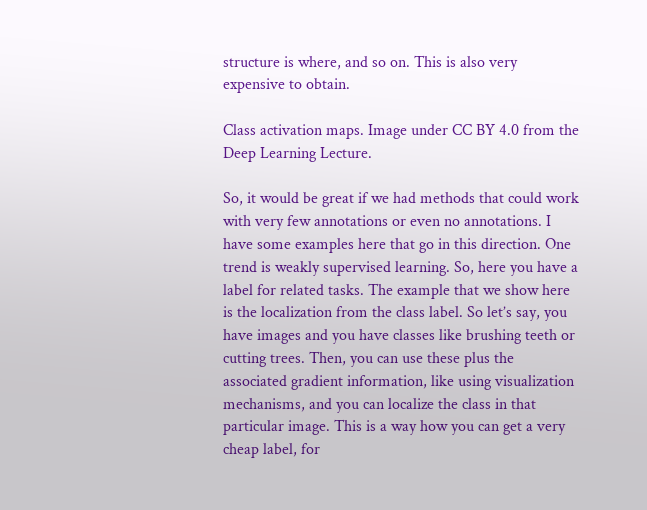structure is where, and so on. This is also very expensive to obtain.

Class activation maps. Image under CC BY 4.0 from the Deep Learning Lecture.

So, it would be great if we had methods that could work with very few annotations or even no annotations. I have some examples here that go in this direction. One trend is weakly supervised learning. So, here you have a label for related tasks. The example that we show here is the localization from the class label. So let’s say, you have images and you have classes like brushing teeth or cutting trees. Then, you can use these plus the associated gradient information, like using visualization mechanisms, and you can localize the class in that particular image. This is a way how you can get a very cheap label, for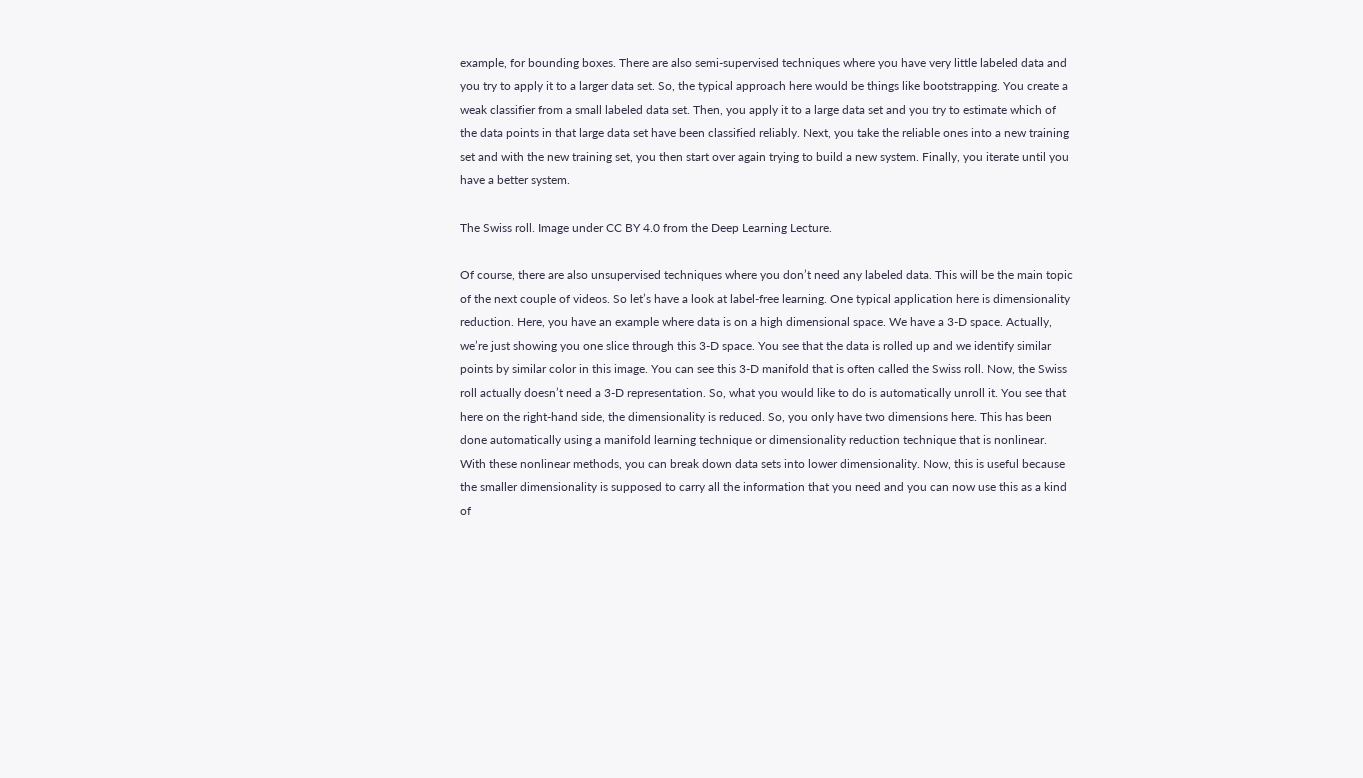example, for bounding boxes. There are also semi-supervised techniques where you have very little labeled data and you try to apply it to a larger data set. So, the typical approach here would be things like bootstrapping. You create a weak classifier from a small labeled data set. Then, you apply it to a large data set and you try to estimate which of the data points in that large data set have been classified reliably. Next, you take the reliable ones into a new training set and with the new training set, you then start over again trying to build a new system. Finally, you iterate until you have a better system.

The Swiss roll. Image under CC BY 4.0 from the Deep Learning Lecture.

Of course, there are also unsupervised techniques where you don’t need any labeled data. This will be the main topic of the next couple of videos. So let’s have a look at label-free learning. One typical application here is dimensionality reduction. Here, you have an example where data is on a high dimensional space. We have a 3-D space. Actually, we’re just showing you one slice through this 3-D space. You see that the data is rolled up and we identify similar points by similar color in this image. You can see this 3-D manifold that is often called the Swiss roll. Now, the Swiss roll actually doesn’t need a 3-D representation. So, what you would like to do is automatically unroll it. You see that here on the right-hand side, the dimensionality is reduced. So, you only have two dimensions here. This has been done automatically using a manifold learning technique or dimensionality reduction technique that is nonlinear. With these nonlinear methods, you can break down data sets into lower dimensionality. Now, this is useful because the smaller dimensionality is supposed to carry all the information that you need and you can now use this as a kind of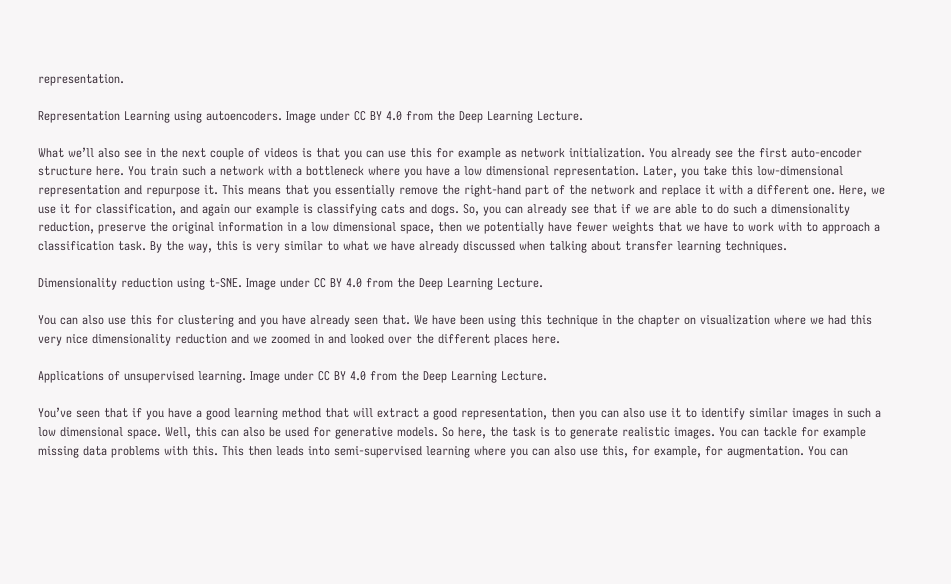representation.

Representation Learning using autoencoders. Image under CC BY 4.0 from the Deep Learning Lecture.

What we’ll also see in the next couple of videos is that you can use this for example as network initialization. You already see the first auto-encoder structure here. You train such a network with a bottleneck where you have a low dimensional representation. Later, you take this low-dimensional representation and repurpose it. This means that you essentially remove the right-hand part of the network and replace it with a different one. Here, we use it for classification, and again our example is classifying cats and dogs. So, you can already see that if we are able to do such a dimensionality reduction, preserve the original information in a low dimensional space, then we potentially have fewer weights that we have to work with to approach a classification task. By the way, this is very similar to what we have already discussed when talking about transfer learning techniques.

Dimensionality reduction using t-SNE. Image under CC BY 4.0 from the Deep Learning Lecture.

You can also use this for clustering and you have already seen that. We have been using this technique in the chapter on visualization where we had this very nice dimensionality reduction and we zoomed in and looked over the different places here.

Applications of unsupervised learning. Image under CC BY 4.0 from the Deep Learning Lecture.

You’ve seen that if you have a good learning method that will extract a good representation, then you can also use it to identify similar images in such a low dimensional space. Well, this can also be used for generative models. So here, the task is to generate realistic images. You can tackle for example missing data problems with this. This then leads into semi-supervised learning where you can also use this, for example, for augmentation. You can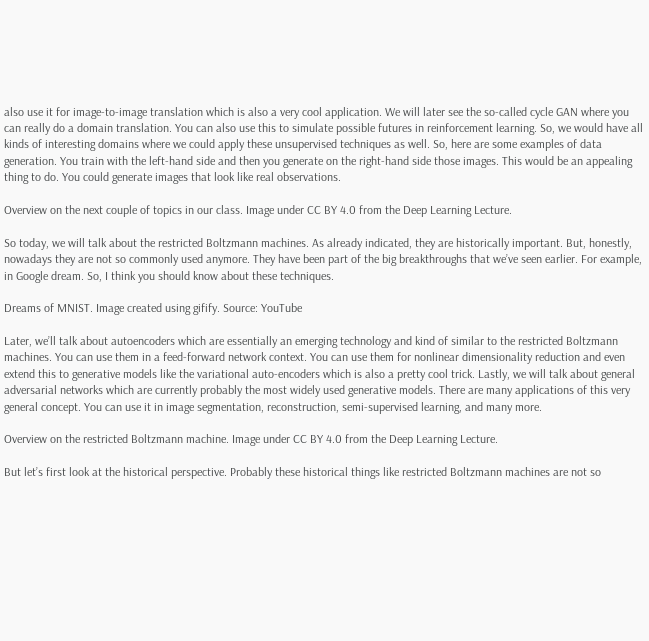also use it for image-to-image translation which is also a very cool application. We will later see the so-called cycle GAN where you can really do a domain translation. You can also use this to simulate possible futures in reinforcement learning. So, we would have all kinds of interesting domains where we could apply these unsupervised techniques as well. So, here are some examples of data generation. You train with the left-hand side and then you generate on the right-hand side those images. This would be an appealing thing to do. You could generate images that look like real observations.

Overview on the next couple of topics in our class. Image under CC BY 4.0 from the Deep Learning Lecture.

So today, we will talk about the restricted Boltzmann machines. As already indicated, they are historically important. But, honestly, nowadays they are not so commonly used anymore. They have been part of the big breakthroughs that we’ve seen earlier. For example, in Google dream. So, I think you should know about these techniques.

Dreams of MNIST. Image created using gifify. Source: YouTube

Later, we’ll talk about autoencoders which are essentially an emerging technology and kind of similar to the restricted Boltzmann machines. You can use them in a feed-forward network context. You can use them for nonlinear dimensionality reduction and even extend this to generative models like the variational auto-encoders which is also a pretty cool trick. Lastly, we will talk about general adversarial networks which are currently probably the most widely used generative models. There are many applications of this very general concept. You can use it in image segmentation, reconstruction, semi-supervised learning, and many more.

Overview on the restricted Boltzmann machine. Image under CC BY 4.0 from the Deep Learning Lecture.

But let’s first look at the historical perspective. Probably these historical things like restricted Boltzmann machines are not so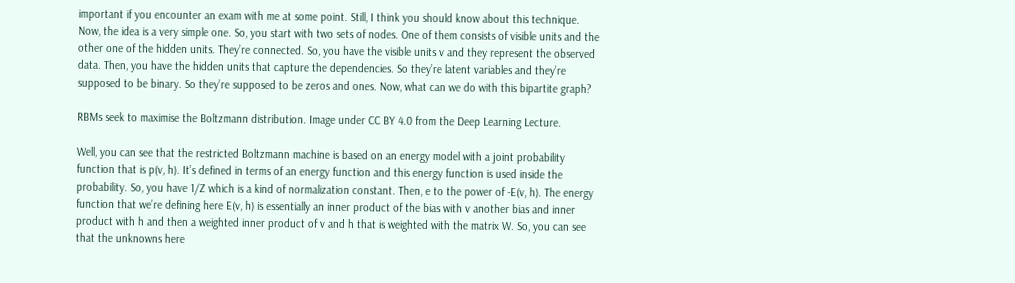important if you encounter an exam with me at some point. Still, I think you should know about this technique. Now, the idea is a very simple one. So, you start with two sets of nodes. One of them consists of visible units and the other one of the hidden units. They’re connected. So, you have the visible units v and they represent the observed data. Then, you have the hidden units that capture the dependencies. So they’re latent variables and they’re supposed to be binary. So they’re supposed to be zeros and ones. Now, what can we do with this bipartite graph?

RBMs seek to maximise the Boltzmann distribution. Image under CC BY 4.0 from the Deep Learning Lecture.

Well, you can see that the restricted Boltzmann machine is based on an energy model with a joint probability function that is p(v, h). It’s defined in terms of an energy function and this energy function is used inside the probability. So, you have 1/Z which is a kind of normalization constant. Then, e to the power of -E(v, h). The energy function that we’re defining here E(v, h) is essentially an inner product of the bias with v another bias and inner product with h and then a weighted inner product of v and h that is weighted with the matrix W. So, you can see that the unknowns here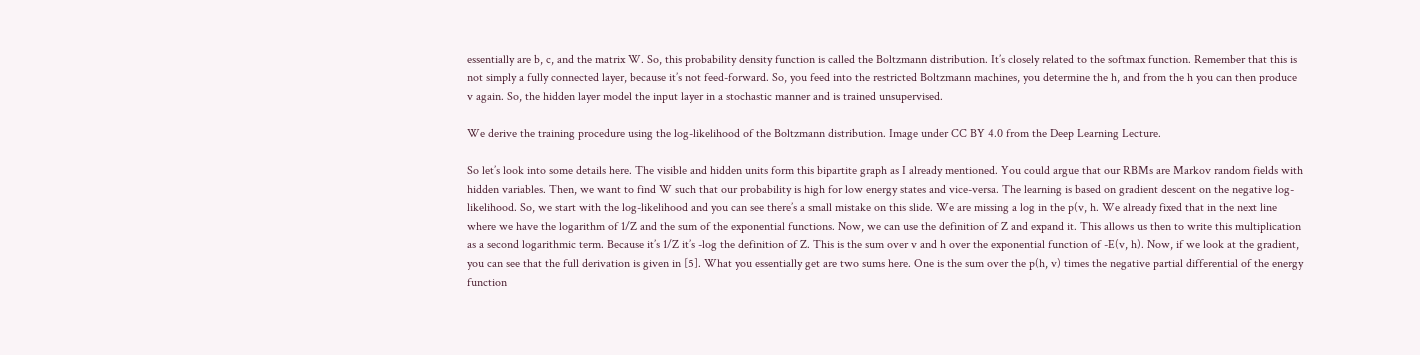essentially are b, c, and the matrix W. So, this probability density function is called the Boltzmann distribution. It’s closely related to the softmax function. Remember that this is not simply a fully connected layer, because it’s not feed-forward. So, you feed into the restricted Boltzmann machines, you determine the h, and from the h you can then produce v again. So, the hidden layer model the input layer in a stochastic manner and is trained unsupervised.

We derive the training procedure using the log-likelihood of the Boltzmann distribution. Image under CC BY 4.0 from the Deep Learning Lecture.

So let’s look into some details here. The visible and hidden units form this bipartite graph as I already mentioned. You could argue that our RBMs are Markov random fields with hidden variables. Then, we want to find W such that our probability is high for low energy states and vice-versa. The learning is based on gradient descent on the negative log-likelihood. So, we start with the log-likelihood and you can see there’s a small mistake on this slide. We are missing a log in the p(v, h. We already fixed that in the next line where we have the logarithm of 1/Z and the sum of the exponential functions. Now, we can use the definition of Z and expand it. This allows us then to write this multiplication as a second logarithmic term. Because it’s 1/Z it’s -log the definition of Z. This is the sum over v and h over the exponential function of -E(v, h). Now, if we look at the gradient, you can see that the full derivation is given in [5]. What you essentially get are two sums here. One is the sum over the p(h, v) times the negative partial differential of the energy function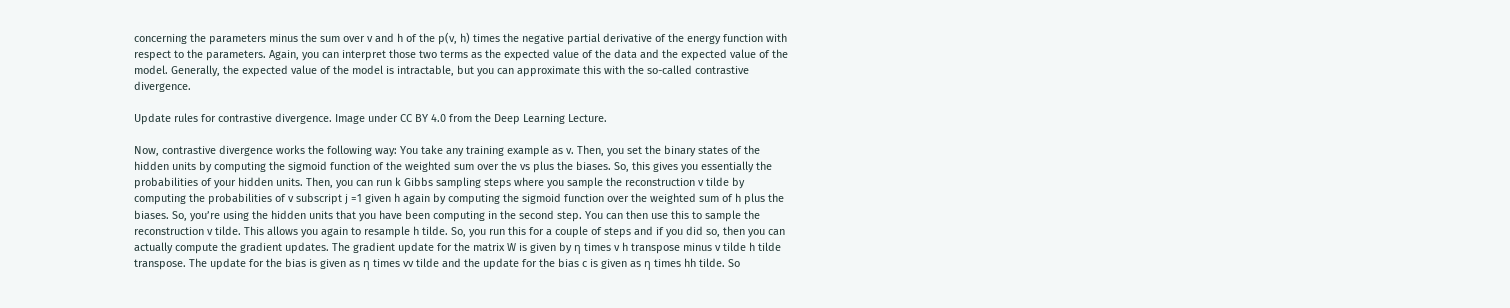concerning the parameters minus the sum over v and h of the p(v, h) times the negative partial derivative of the energy function with respect to the parameters. Again, you can interpret those two terms as the expected value of the data and the expected value of the model. Generally, the expected value of the model is intractable, but you can approximate this with the so-called contrastive divergence.

Update rules for contrastive divergence. Image under CC BY 4.0 from the Deep Learning Lecture.

Now, contrastive divergence works the following way: You take any training example as v. Then, you set the binary states of the hidden units by computing the sigmoid function of the weighted sum over the vs plus the biases. So, this gives you essentially the probabilities of your hidden units. Then, you can run k Gibbs sampling steps where you sample the reconstruction v tilde by computing the probabilities of v subscript j =1 given h again by computing the sigmoid function over the weighted sum of h plus the biases. So, you’re using the hidden units that you have been computing in the second step. You can then use this to sample the reconstruction v tilde. This allows you again to resample h tilde. So, you run this for a couple of steps and if you did so, then you can actually compute the gradient updates. The gradient update for the matrix W is given by η times v h transpose minus v tilde h tilde transpose. The update for the bias is given as η times vv tilde and the update for the bias c is given as η times hh tilde. So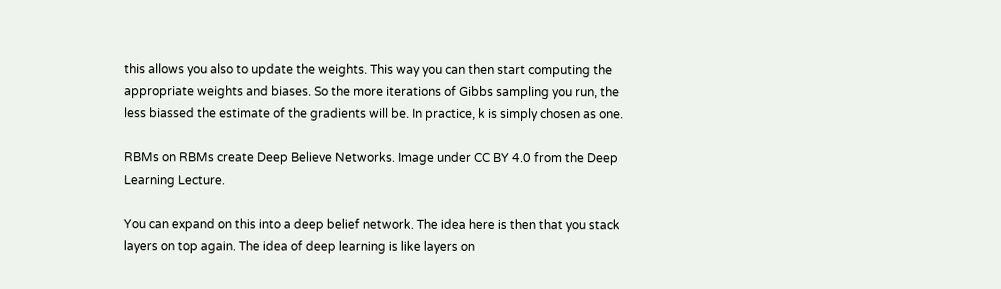this allows you also to update the weights. This way you can then start computing the appropriate weights and biases. So the more iterations of Gibbs sampling you run, the less biassed the estimate of the gradients will be. In practice, k is simply chosen as one.

RBMs on RBMs create Deep Believe Networks. Image under CC BY 4.0 from the Deep Learning Lecture.

You can expand on this into a deep belief network. The idea here is then that you stack layers on top again. The idea of deep learning is like layers on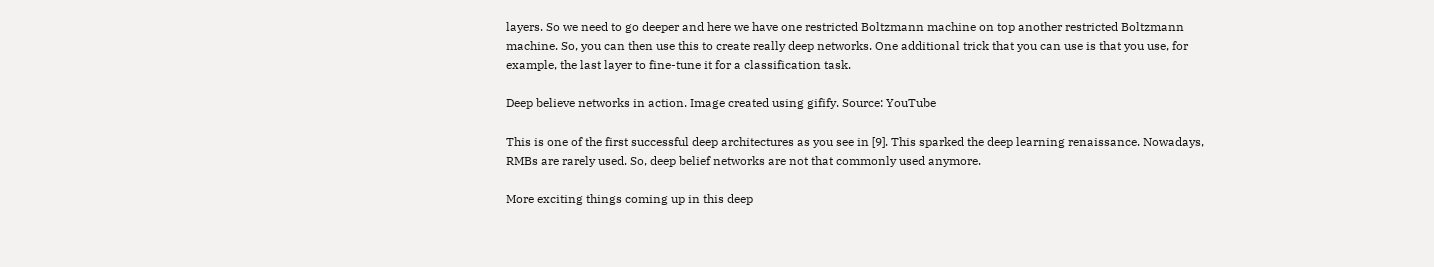layers. So we need to go deeper and here we have one restricted Boltzmann machine on top another restricted Boltzmann machine. So, you can then use this to create really deep networks. One additional trick that you can use is that you use, for example, the last layer to fine-tune it for a classification task.

Deep believe networks in action. Image created using gifify. Source: YouTube

This is one of the first successful deep architectures as you see in [9]. This sparked the deep learning renaissance. Nowadays, RMBs are rarely used. So, deep belief networks are not that commonly used anymore.

More exciting things coming up in this deep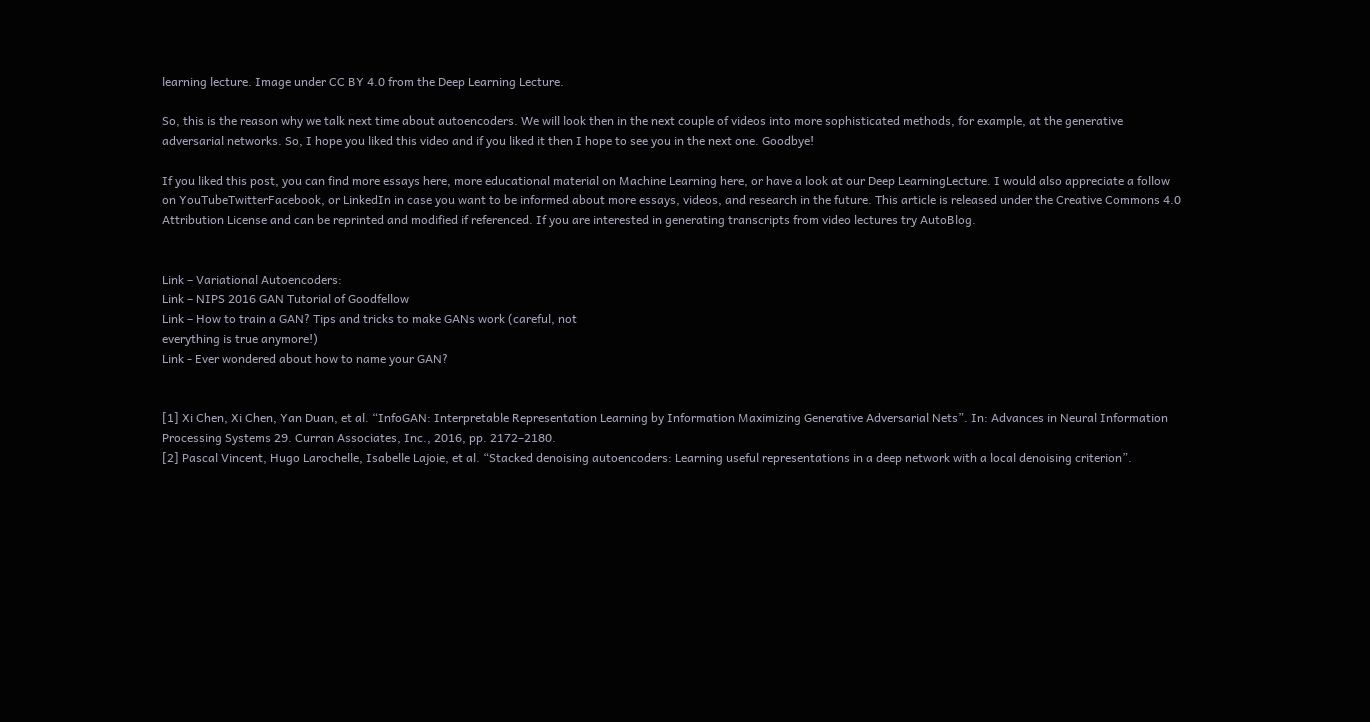learning lecture. Image under CC BY 4.0 from the Deep Learning Lecture.

So, this is the reason why we talk next time about autoencoders. We will look then in the next couple of videos into more sophisticated methods, for example, at the generative adversarial networks. So, I hope you liked this video and if you liked it then I hope to see you in the next one. Goodbye!

If you liked this post, you can find more essays here, more educational material on Machine Learning here, or have a look at our Deep LearningLecture. I would also appreciate a follow on YouTubeTwitterFacebook, or LinkedIn in case you want to be informed about more essays, videos, and research in the future. This article is released under the Creative Commons 4.0 Attribution License and can be reprinted and modified if referenced. If you are interested in generating transcripts from video lectures try AutoBlog.


Link – Variational Autoencoders:
Link – NIPS 2016 GAN Tutorial of Goodfellow
Link – How to train a GAN? Tips and tricks to make GANs work (careful, not
everything is true anymore!)
Link - Ever wondered about how to name your GAN?


[1] Xi Chen, Xi Chen, Yan Duan, et al. “InfoGAN: Interpretable Representation Learning by Information Maximizing Generative Adversarial Nets”. In: Advances in Neural Information Processing Systems 29. Curran Associates, Inc., 2016, pp. 2172–2180.
[2] Pascal Vincent, Hugo Larochelle, Isabelle Lajoie, et al. “Stacked denoising autoencoders: Learning useful representations in a deep network with a local denoising criterion”.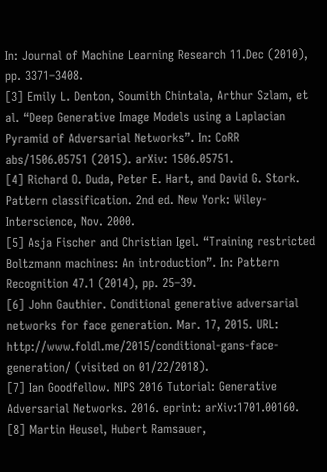In: Journal of Machine Learning Research 11.Dec (2010), pp. 3371–3408.
[3] Emily L. Denton, Soumith Chintala, Arthur Szlam, et al. “Deep Generative Image Models using a Laplacian Pyramid of Adversarial Networks”. In: CoRR abs/1506.05751 (2015). arXiv: 1506.05751.
[4] Richard O. Duda, Peter E. Hart, and David G. Stork. Pattern classification. 2nd ed. New York: Wiley-Interscience, Nov. 2000.
[5] Asja Fischer and Christian Igel. “Training restricted Boltzmann machines: An introduction”. In: Pattern Recognition 47.1 (2014), pp. 25–39.
[6] John Gauthier. Conditional generative adversarial networks for face generation. Mar. 17, 2015. URL: http://www.foldl.me/2015/conditional-gans-face-generation/ (visited on 01/22/2018).
[7] Ian Goodfellow. NIPS 2016 Tutorial: Generative Adversarial Networks. 2016. eprint: arXiv:1701.00160.
[8] Martin Heusel, Hubert Ramsauer,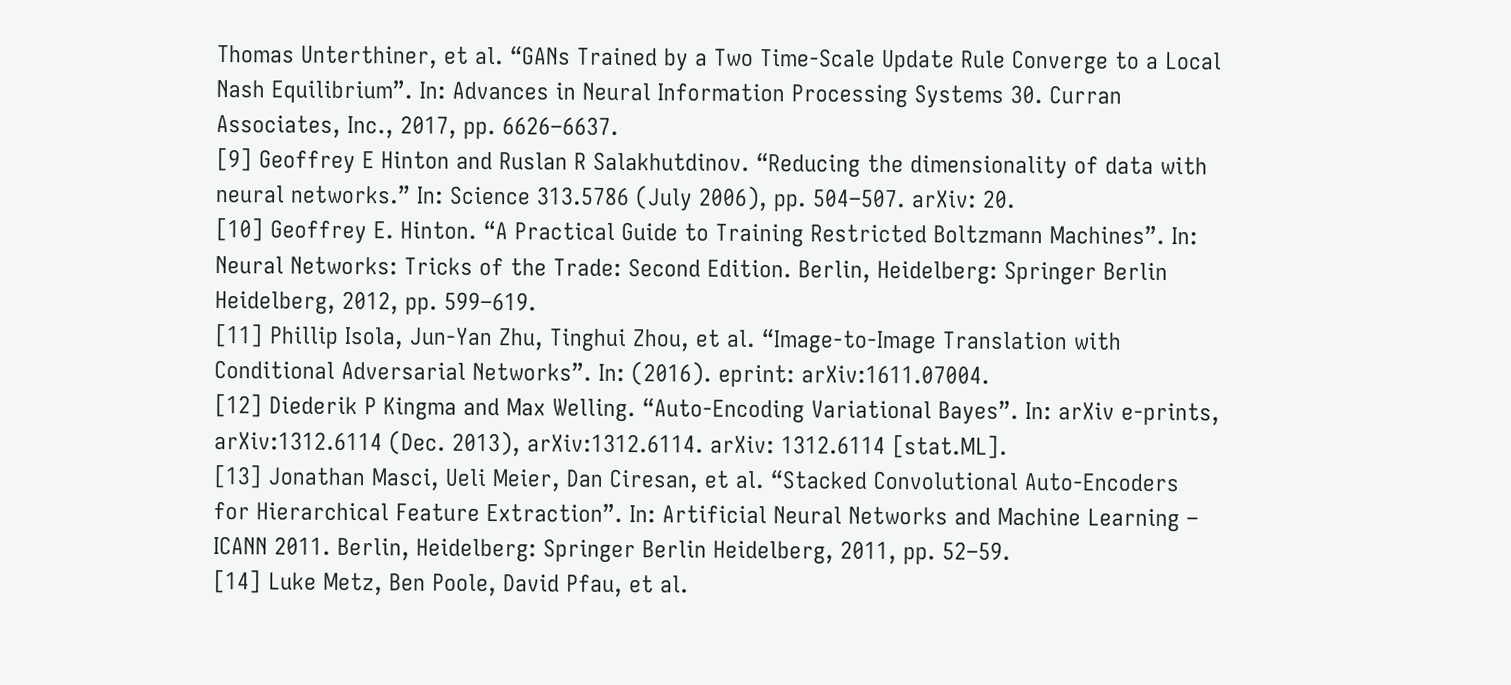Thomas Unterthiner, et al. “GANs Trained by a Two Time-Scale Update Rule Converge to a Local Nash Equilibrium”. In: Advances in Neural Information Processing Systems 30. Curran Associates, Inc., 2017, pp. 6626–6637.
[9] Geoffrey E Hinton and Ruslan R Salakhutdinov. “Reducing the dimensionality of data with neural networks.” In: Science 313.5786 (July 2006), pp. 504–507. arXiv: 20.
[10] Geoffrey E. Hinton. “A Practical Guide to Training Restricted Boltzmann Machines”. In: Neural Networks: Tricks of the Trade: Second Edition. Berlin, Heidelberg: Springer Berlin Heidelberg, 2012, pp. 599–619.
[11] Phillip Isola, Jun-Yan Zhu, Tinghui Zhou, et al. “Image-to-Image Translation with Conditional Adversarial Networks”. In: (2016). eprint: arXiv:1611.07004.
[12] Diederik P Kingma and Max Welling. “Auto-Encoding Variational Bayes”. In: arXiv e-prints, arXiv:1312.6114 (Dec. 2013), arXiv:1312.6114. arXiv: 1312.6114 [stat.ML].
[13] Jonathan Masci, Ueli Meier, Dan Ciresan, et al. “Stacked Convolutional Auto-Encoders for Hierarchical Feature Extraction”. In: Artificial Neural Networks and Machine Learning – ICANN 2011. Berlin, Heidelberg: Springer Berlin Heidelberg, 2011, pp. 52–59.
[14] Luke Metz, Ben Poole, David Pfau, et al.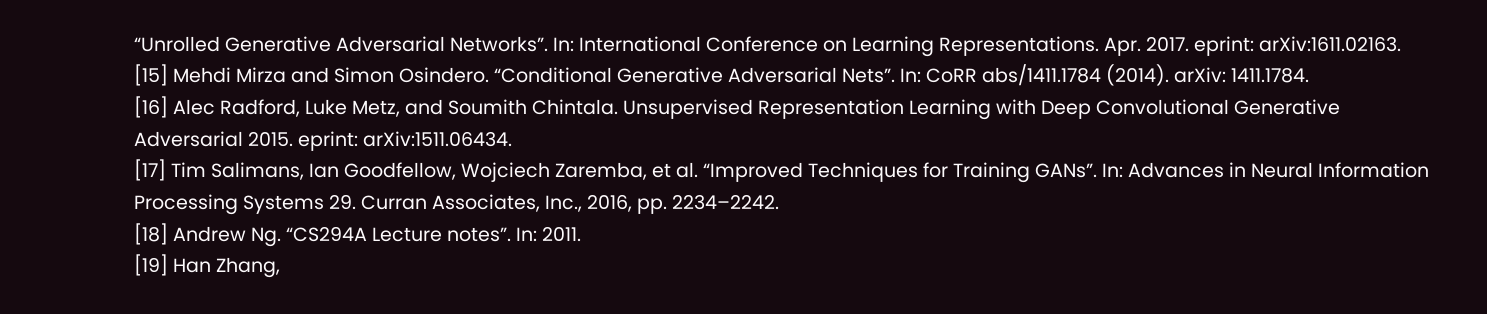“Unrolled Generative Adversarial Networks”. In: International Conference on Learning Representations. Apr. 2017. eprint: arXiv:1611.02163.
[15] Mehdi Mirza and Simon Osindero. “Conditional Generative Adversarial Nets”. In: CoRR abs/1411.1784 (2014). arXiv: 1411.1784.
[16] Alec Radford, Luke Metz, and Soumith Chintala. Unsupervised Representation Learning with Deep Convolutional Generative Adversarial 2015. eprint: arXiv:1511.06434.
[17] Tim Salimans, Ian Goodfellow, Wojciech Zaremba, et al. “Improved Techniques for Training GANs”. In: Advances in Neural Information Processing Systems 29. Curran Associates, Inc., 2016, pp. 2234–2242.
[18] Andrew Ng. “CS294A Lecture notes”. In: 2011.
[19] Han Zhang,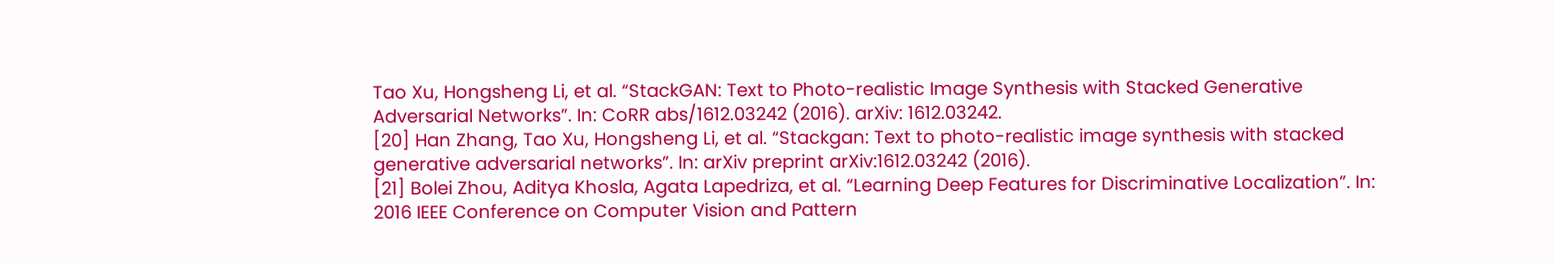Tao Xu, Hongsheng Li, et al. “StackGAN: Text to Photo-realistic Image Synthesis with Stacked Generative Adversarial Networks”. In: CoRR abs/1612.03242 (2016). arXiv: 1612.03242.
[20] Han Zhang, Tao Xu, Hongsheng Li, et al. “Stackgan: Text to photo-realistic image synthesis with stacked generative adversarial networks”. In: arXiv preprint arXiv:1612.03242 (2016).
[21] Bolei Zhou, Aditya Khosla, Agata Lapedriza, et al. “Learning Deep Features for Discriminative Localization”. In: 2016 IEEE Conference on Computer Vision and Pattern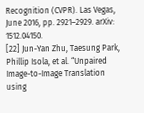Recognition (CVPR). Las Vegas, June 2016, pp. 2921–2929. arXiv: 1512.04150.
[22] Jun-Yan Zhu, Taesung Park, Phillip Isola, et al. “Unpaired Image-to-Image Translation using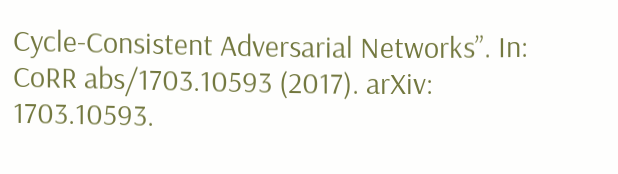Cycle-Consistent Adversarial Networks”. In: CoRR abs/1703.10593 (2017). arXiv: 1703.10593.